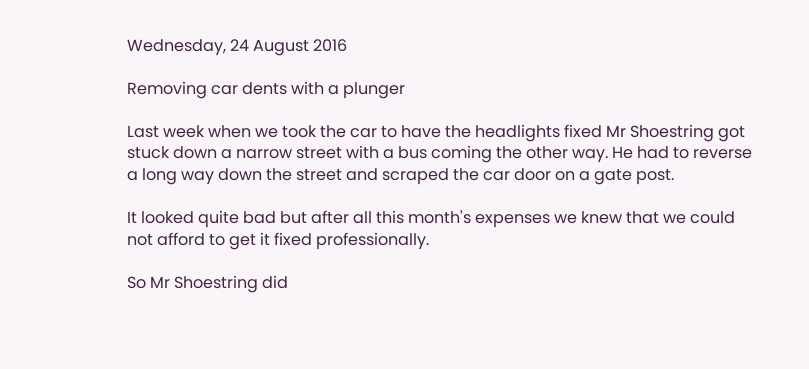Wednesday, 24 August 2016

Removing car dents with a plunger

Last week when we took the car to have the headlights fixed Mr Shoestring got stuck down a narrow street with a bus coming the other way. He had to reverse a long way down the street and scraped the car door on a gate post.

It looked quite bad but after all this month's expenses we knew that we could not afford to get it fixed professionally.

So Mr Shoestring did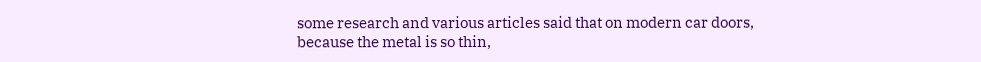some research and various articles said that on modern car doors, because the metal is so thin,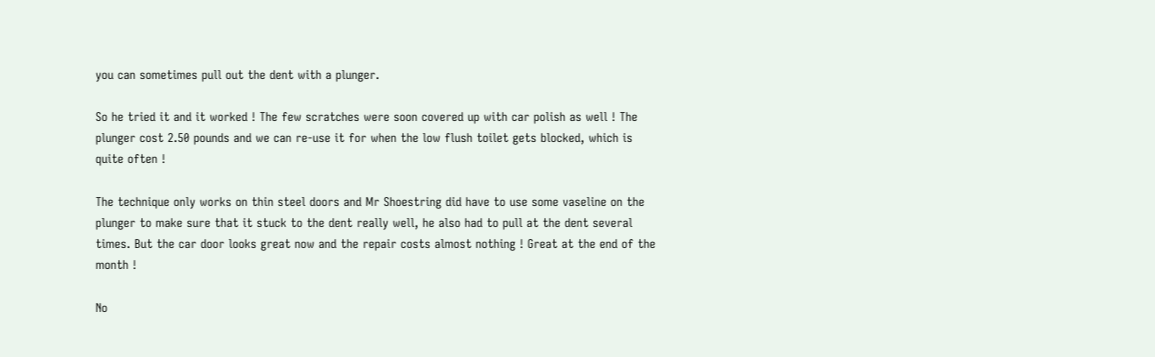you can sometimes pull out the dent with a plunger.

So he tried it and it worked ! The few scratches were soon covered up with car polish as well ! The plunger cost 2.50 pounds and we can re-use it for when the low flush toilet gets blocked, which is quite often !

The technique only works on thin steel doors and Mr Shoestring did have to use some vaseline on the plunger to make sure that it stuck to the dent really well, he also had to pull at the dent several times. But the car door looks great now and the repair costs almost nothing ! Great at the end of the month !

No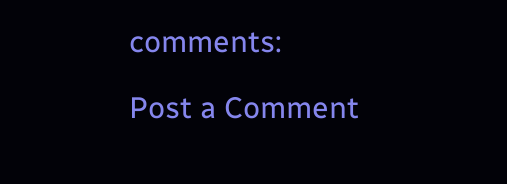comments:

Post a Comment